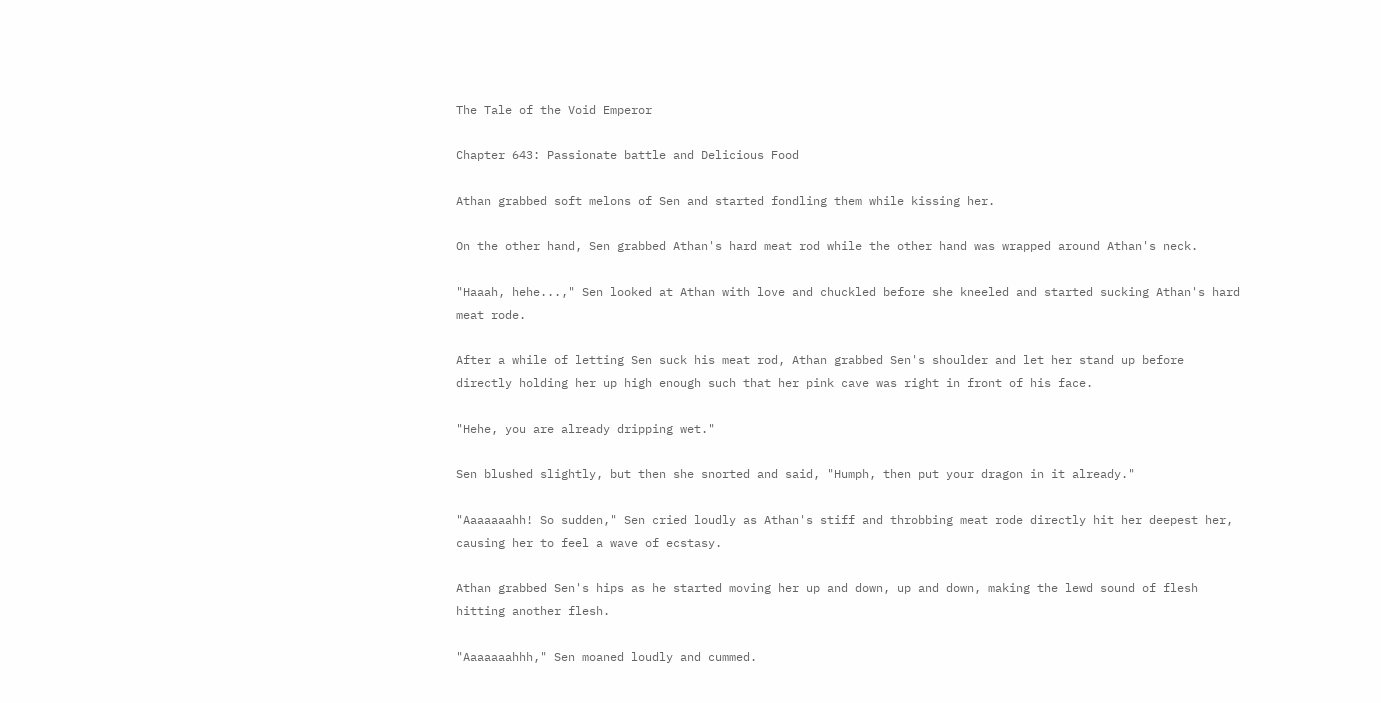The Tale of the Void Emperor

Chapter 643: Passionate battle and Delicious Food

Athan grabbed soft melons of Sen and started fondling them while kissing her.

On the other hand, Sen grabbed Athan's hard meat rod while the other hand was wrapped around Athan's neck.

"Haaah, hehe...," Sen looked at Athan with love and chuckled before she kneeled and started sucking Athan's hard meat rode.

After a while of letting Sen suck his meat rod, Athan grabbed Sen's shoulder and let her stand up before directly holding her up high enough such that her pink cave was right in front of his face.

"Hehe, you are already dripping wet."

Sen blushed slightly, but then she snorted and said, "Humph, then put your dragon in it already."

"Aaaaaaahh! So sudden," Sen cried loudly as Athan's stiff and throbbing meat rode directly hit her deepest her, causing her to feel a wave of ecstasy.

Athan grabbed Sen's hips as he started moving her up and down, up and down, making the lewd sound of flesh hitting another flesh.

"Aaaaaaahhh," Sen moaned loudly and cummed.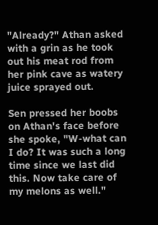"Already?" Athan asked with a grin as he took out his meat rod from her pink cave as watery juice sprayed out.

Sen pressed her boobs on Athan's face before she spoke, "W-what can I do? It was such a long time since we last did this. Now take care of my melons as well."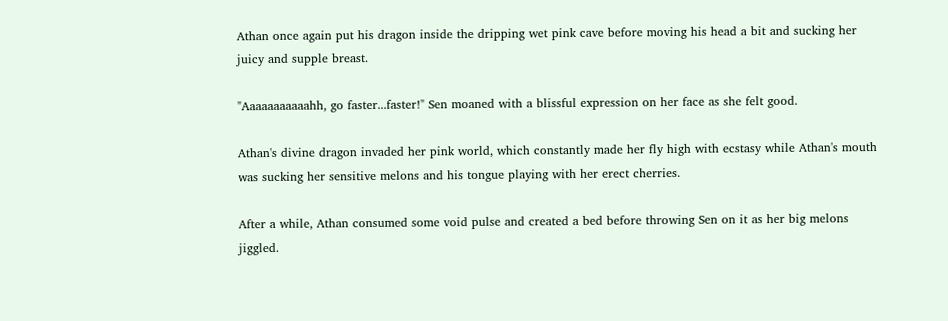Athan once again put his dragon inside the dripping wet pink cave before moving his head a bit and sucking her juicy and supple breast.

"Aaaaaaaaaaahh, go faster...faster!" Sen moaned with a blissful expression on her face as she felt good.

Athan's divine dragon invaded her pink world, which constantly made her fly high with ecstasy while Athan's mouth was sucking her sensitive melons and his tongue playing with her erect cherries.

After a while, Athan consumed some void pulse and created a bed before throwing Sen on it as her big melons jiggled.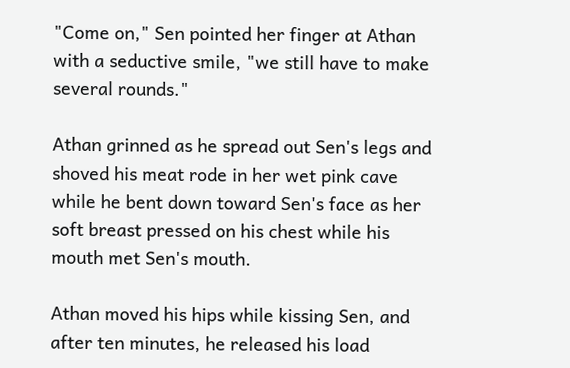"Come on," Sen pointed her finger at Athan with a seductive smile, "we still have to make several rounds."

Athan grinned as he spread out Sen's legs and shoved his meat rode in her wet pink cave while he bent down toward Sen's face as her soft breast pressed on his chest while his mouth met Sen's mouth.

Athan moved his hips while kissing Sen, and after ten minutes, he released his load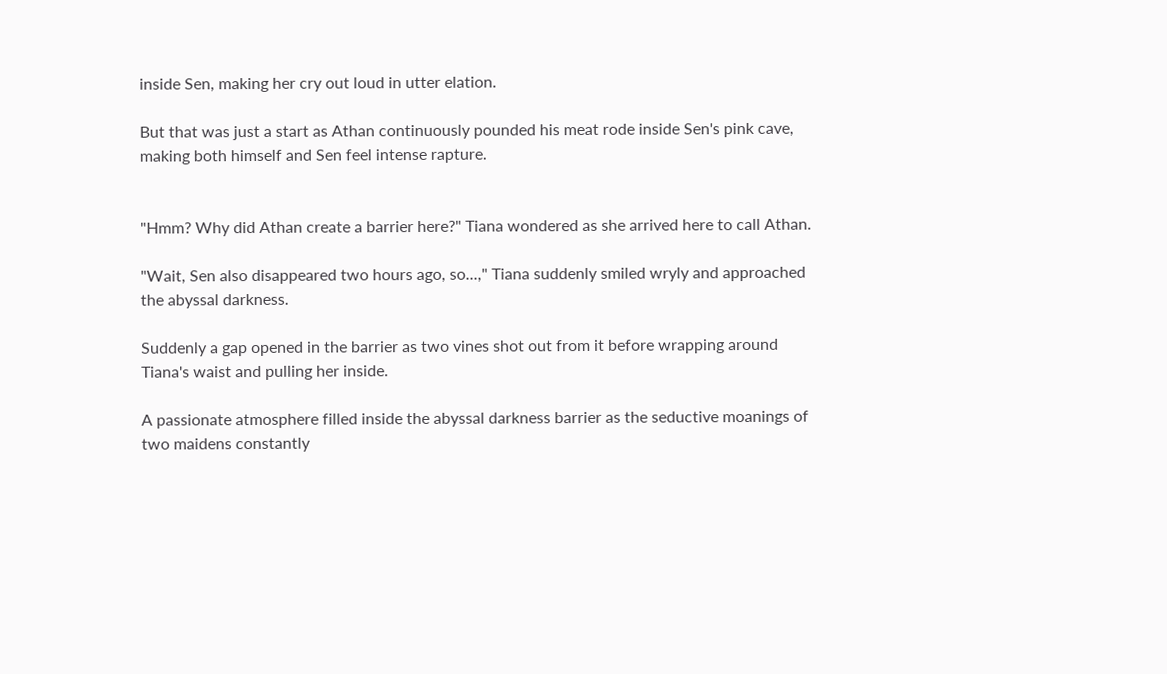inside Sen, making her cry out loud in utter elation.

But that was just a start as Athan continuously pounded his meat rode inside Sen's pink cave, making both himself and Sen feel intense rapture.


"Hmm? Why did Athan create a barrier here?" Tiana wondered as she arrived here to call Athan.

"Wait, Sen also disappeared two hours ago, so...," Tiana suddenly smiled wryly and approached the abyssal darkness.

Suddenly a gap opened in the barrier as two vines shot out from it before wrapping around Tiana's waist and pulling her inside.

A passionate atmosphere filled inside the abyssal darkness barrier as the seductive moanings of two maidens constantly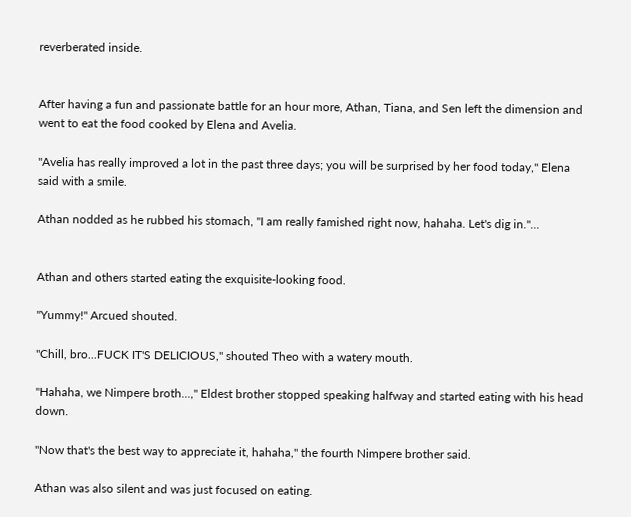reverberated inside.


After having a fun and passionate battle for an hour more, Athan, Tiana, and Sen left the dimension and went to eat the food cooked by Elena and Avelia.

"Avelia has really improved a lot in the past three days; you will be surprised by her food today," Elena said with a smile.

Athan nodded as he rubbed his stomach, "I am really famished right now, hahaha. Let's dig in."...


Athan and others started eating the exquisite-looking food.

"Yummy!" Arcued shouted.

"Chill, bro...FUCK IT'S DELICIOUS," shouted Theo with a watery mouth.

"Hahaha, we Nimpere broth...," Eldest brother stopped speaking halfway and started eating with his head down.

"Now that's the best way to appreciate it, hahaha," the fourth Nimpere brother said.

Athan was also silent and was just focused on eating.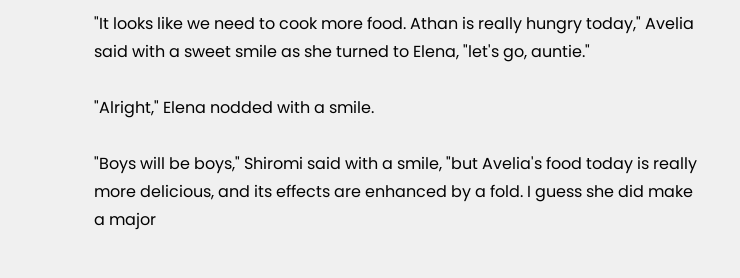"It looks like we need to cook more food. Athan is really hungry today," Avelia said with a sweet smile as she turned to Elena, "let's go, auntie."

"Alright," Elena nodded with a smile.

"Boys will be boys," Shiromi said with a smile, "but Avelia's food today is really more delicious, and its effects are enhanced by a fold. I guess she did make a major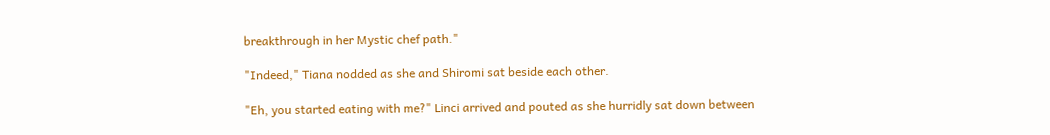breakthrough in her Mystic chef path."

"Indeed," Tiana nodded as she and Shiromi sat beside each other.

"Eh, you started eating with me?" Linci arrived and pouted as she hurridly sat down between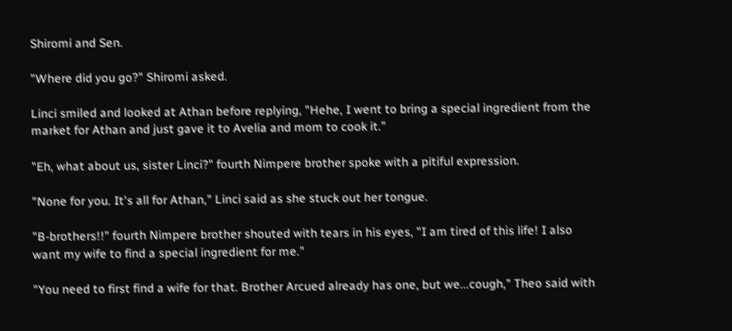Shiromi and Sen.

"Where did you go?" Shiromi asked.

Linci smiled and looked at Athan before replying, "Hehe, I went to bring a special ingredient from the market for Athan and just gave it to Avelia and mom to cook it."

"Eh, what about us, sister Linci?" fourth Nimpere brother spoke with a pitiful expression.

"None for you. It's all for Athan," Linci said as she stuck out her tongue.

"B-brothers!!" fourth Nimpere brother shouted with tears in his eyes, "I am tired of this life! I also want my wife to find a special ingredient for me."

"You need to first find a wife for that. Brother Arcued already has one, but we...cough," Theo said with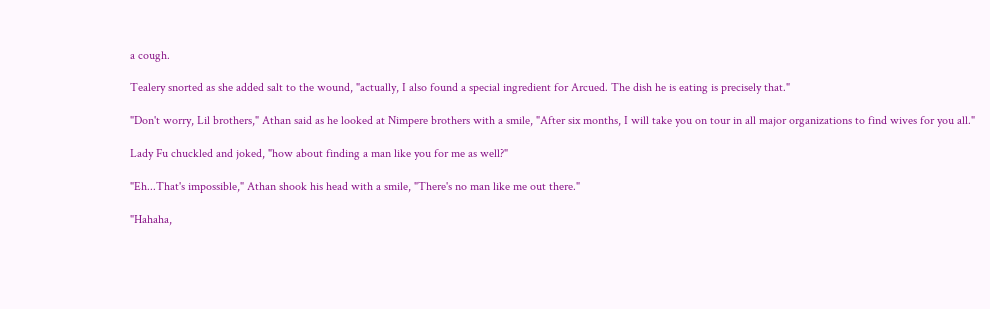a cough.

Tealery snorted as she added salt to the wound, "actually, I also found a special ingredient for Arcued. The dish he is eating is precisely that."

"Don't worry, Lil brothers," Athan said as he looked at Nimpere brothers with a smile, "After six months, I will take you on tour in all major organizations to find wives for you all."

Lady Fu chuckled and joked, "how about finding a man like you for me as well?"

"Eh...That's impossible," Athan shook his head with a smile, "There's no man like me out there."

"Hahaha,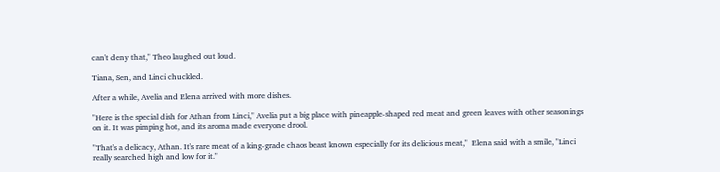can't deny that," Theo laughed out loud.

Tiana, Sen, and Linci chuckled.

After a while, Avelia and Elena arrived with more dishes.

"Here is the special dish for Athan from Linci," Avelia put a big place with pineapple-shaped red meat and green leaves with other seasonings on it. It was pimping hot, and its aroma made everyone drool.

"That's a delicacy, Athan. It's rare meat of a king-grade chaos beast known especially for its delicious meat,"  Elena said with a smile, "Linci really searched high and low for it."